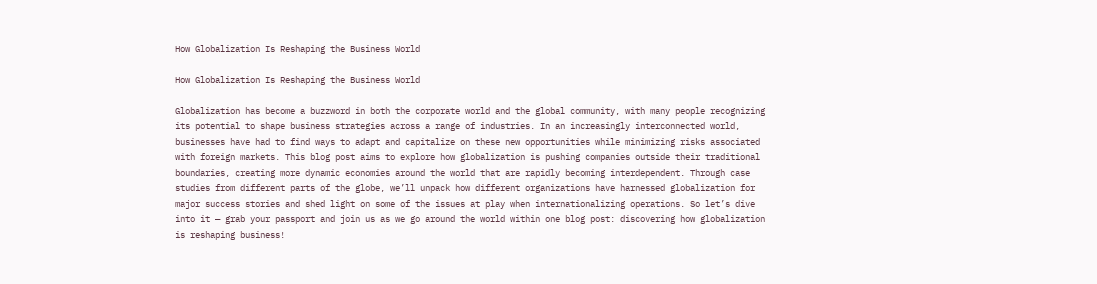How Globalization Is Reshaping the Business World

How Globalization Is Reshaping the Business World

Globalization has become a buzzword in both the corporate world and the global community, with many people recognizing its potential to shape business strategies across a range of industries. In an increasingly interconnected world, businesses have had to find ways to adapt and capitalize on these new opportunities while minimizing risks associated with foreign markets. This blog post aims to explore how globalization is pushing companies outside their traditional boundaries, creating more dynamic economies around the world that are rapidly becoming interdependent. Through case studies from different parts of the globe, we’ll unpack how different organizations have harnessed globalization for major success stories and shed light on some of the issues at play when internationalizing operations. So let’s dive into it — grab your passport and join us as we go around the world within one blog post: discovering how globalization is reshaping business!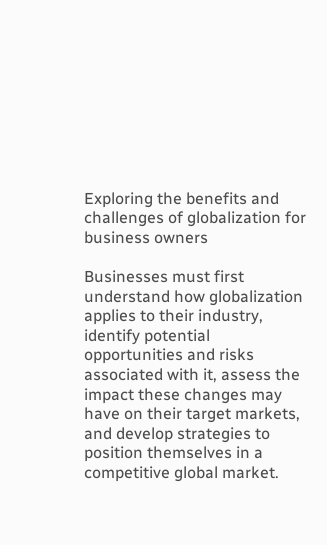Exploring the benefits and challenges of globalization for business owners

Businesses must first understand how globalization applies to their industry, identify potential opportunities and risks associated with it, assess the impact these changes may have on their target markets, and develop strategies to position themselves in a competitive global market.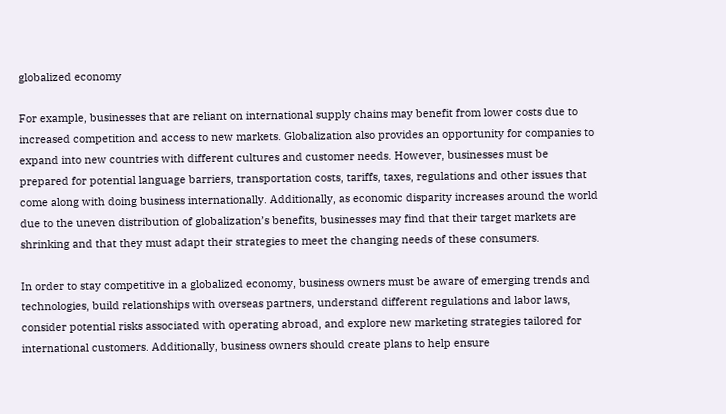globalized economy

For example, businesses that are reliant on international supply chains may benefit from lower costs due to increased competition and access to new markets. Globalization also provides an opportunity for companies to expand into new countries with different cultures and customer needs. However, businesses must be prepared for potential language barriers, transportation costs, tariffs, taxes, regulations and other issues that come along with doing business internationally. Additionally, as economic disparity increases around the world due to the uneven distribution of globalization’s benefits, businesses may find that their target markets are shrinking and that they must adapt their strategies to meet the changing needs of these consumers.

In order to stay competitive in a globalized economy, business owners must be aware of emerging trends and technologies, build relationships with overseas partners, understand different regulations and labor laws, consider potential risks associated with operating abroad, and explore new marketing strategies tailored for international customers. Additionally, business owners should create plans to help ensure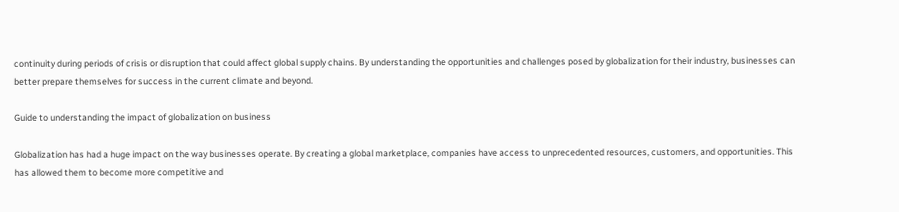continuity during periods of crisis or disruption that could affect global supply chains. By understanding the opportunities and challenges posed by globalization for their industry, businesses can better prepare themselves for success in the current climate and beyond.

Guide to understanding the impact of globalization on business

Globalization has had a huge impact on the way businesses operate. By creating a global marketplace, companies have access to unprecedented resources, customers, and opportunities. This has allowed them to become more competitive and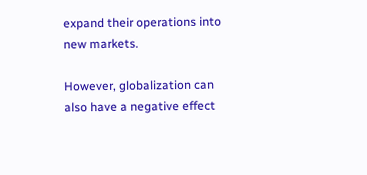expand their operations into new markets.

However, globalization can also have a negative effect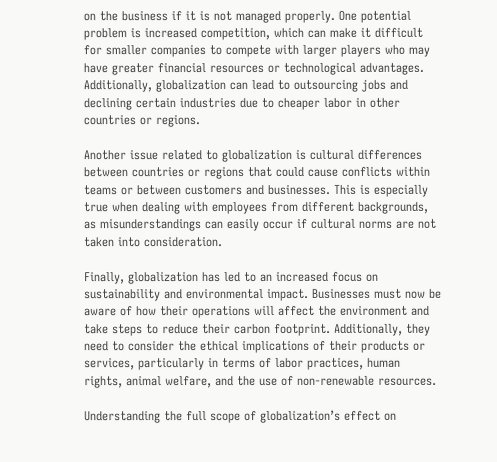on the business if it is not managed properly. One potential problem is increased competition, which can make it difficult for smaller companies to compete with larger players who may have greater financial resources or technological advantages. Additionally, globalization can lead to outsourcing jobs and declining certain industries due to cheaper labor in other countries or regions.

Another issue related to globalization is cultural differences between countries or regions that could cause conflicts within teams or between customers and businesses. This is especially true when dealing with employees from different backgrounds, as misunderstandings can easily occur if cultural norms are not taken into consideration.

Finally, globalization has led to an increased focus on sustainability and environmental impact. Businesses must now be aware of how their operations will affect the environment and take steps to reduce their carbon footprint. Additionally, they need to consider the ethical implications of their products or services, particularly in terms of labor practices, human rights, animal welfare, and the use of non-renewable resources.

Understanding the full scope of globalization’s effect on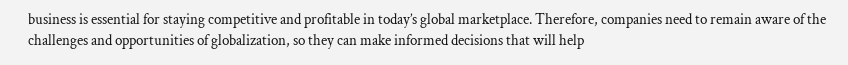business is essential for staying competitive and profitable in today’s global marketplace. Therefore, companies need to remain aware of the challenges and opportunities of globalization, so they can make informed decisions that will help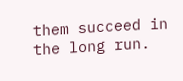them succeed in the long run.